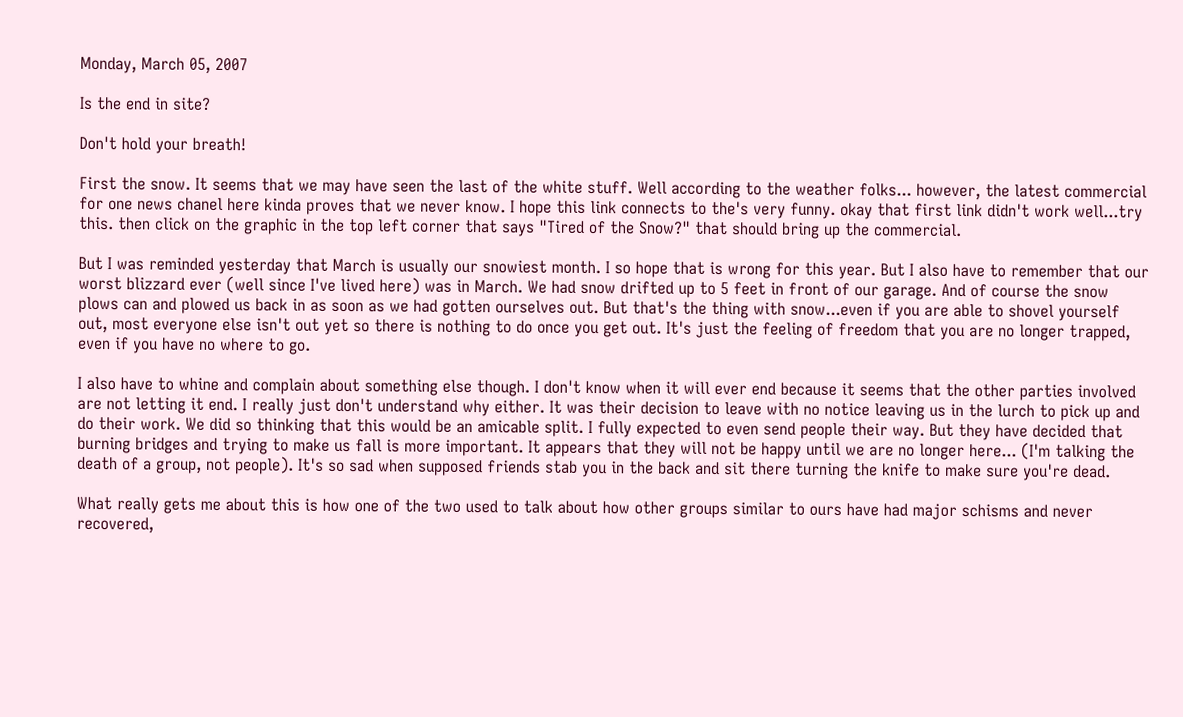Monday, March 05, 2007

Is the end in site?

Don't hold your breath!

First the snow. It seems that we may have seen the last of the white stuff. Well according to the weather folks... however, the latest commercial for one news chanel here kinda proves that we never know. I hope this link connects to the's very funny. okay that first link didn't work well...try this. then click on the graphic in the top left corner that says "Tired of the Snow?" that should bring up the commercial.

But I was reminded yesterday that March is usually our snowiest month. I so hope that is wrong for this year. But I also have to remember that our worst blizzard ever (well since I've lived here) was in March. We had snow drifted up to 5 feet in front of our garage. And of course the snow plows can and plowed us back in as soon as we had gotten ourselves out. But that's the thing with snow...even if you are able to shovel yourself out, most everyone else isn't out yet so there is nothing to do once you get out. It's just the feeling of freedom that you are no longer trapped, even if you have no where to go.

I also have to whine and complain about something else though. I don't know when it will ever end because it seems that the other parties involved are not letting it end. I really just don't understand why either. It was their decision to leave with no notice leaving us in the lurch to pick up and do their work. We did so thinking that this would be an amicable split. I fully expected to even send people their way. But they have decided that burning bridges and trying to make us fall is more important. It appears that they will not be happy until we are no longer here... (I'm talking the death of a group, not people). It's so sad when supposed friends stab you in the back and sit there turning the knife to make sure you're dead.

What really gets me about this is how one of the two used to talk about how other groups similar to ours have had major schisms and never recovered,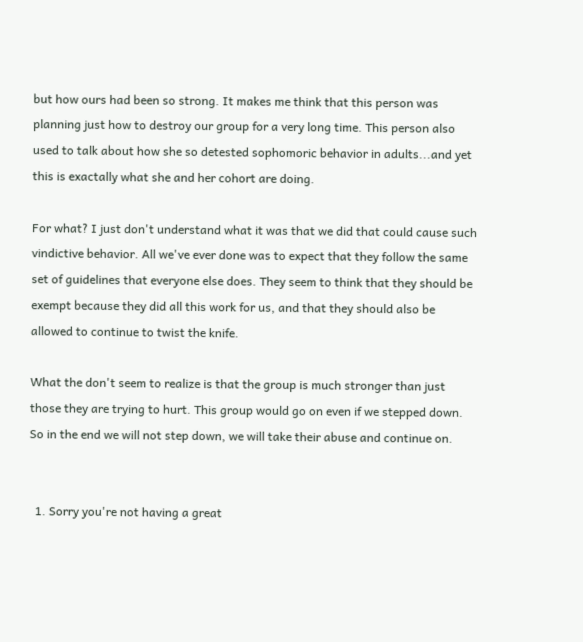but how ours had been so strong. It makes me think that this person was planning just how to destroy our group for a very long time. This person also used to talk about how she so detested sophomoric behavior in adults...and yet this is exactally what she and her cohort are doing.

For what? I just don't understand what it was that we did that could cause such vindictive behavior. All we've ever done was to expect that they follow the same set of guidelines that everyone else does. They seem to think that they should be exempt because they did all this work for us, and that they should also be allowed to continue to twist the knife.

What the don't seem to realize is that the group is much stronger than just those they are trying to hurt. This group would go on even if we stepped down. So in the end we will not step down, we will take their abuse and continue on.


  1. Sorry you're not having a great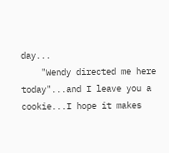day...
    "Wendy directed me here today"...and I leave you a cookie...I hope it makes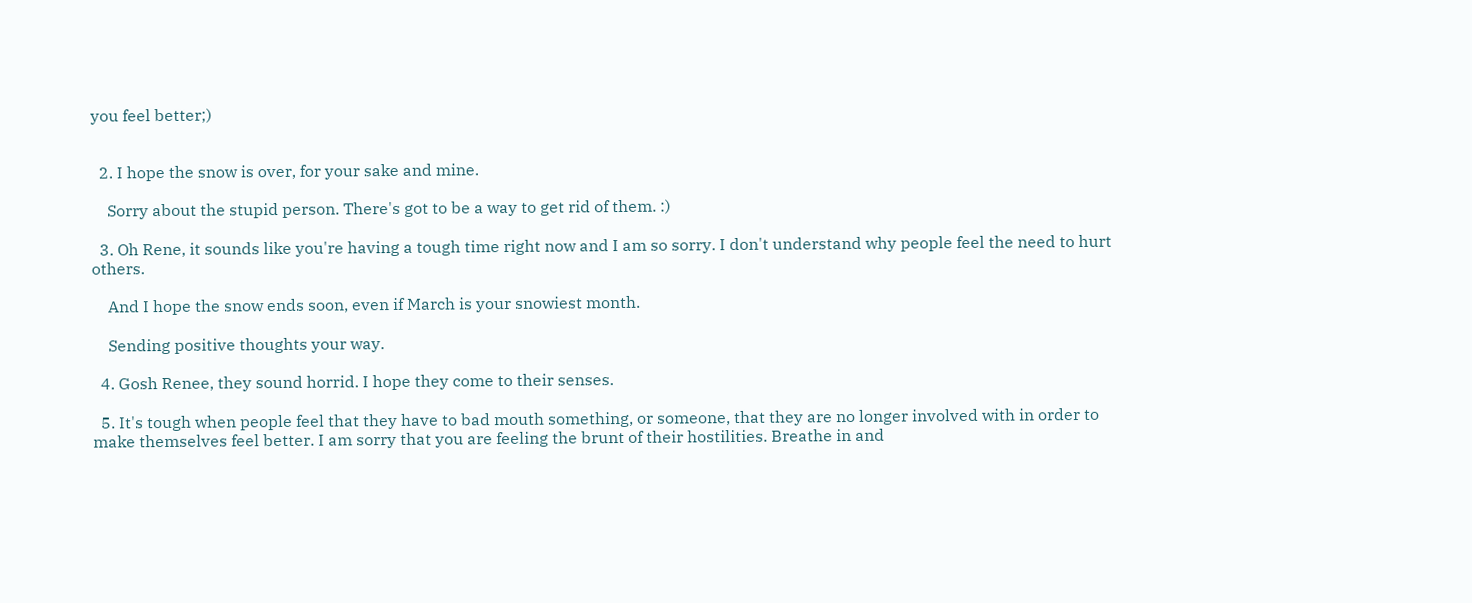you feel better;)


  2. I hope the snow is over, for your sake and mine.

    Sorry about the stupid person. There's got to be a way to get rid of them. :)

  3. Oh Rene, it sounds like you're having a tough time right now and I am so sorry. I don't understand why people feel the need to hurt others.

    And I hope the snow ends soon, even if March is your snowiest month.

    Sending positive thoughts your way.

  4. Gosh Renee, they sound horrid. I hope they come to their senses.

  5. It's tough when people feel that they have to bad mouth something, or someone, that they are no longer involved with in order to make themselves feel better. I am sorry that you are feeling the brunt of their hostilities. Breathe in and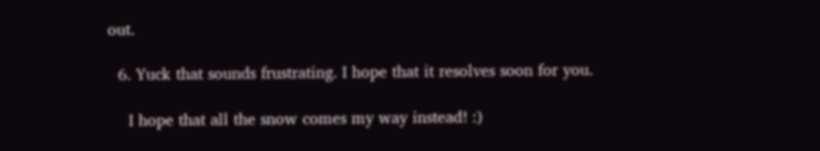out.

  6. Yuck that sounds frustrating. I hope that it resolves soon for you.

    I hope that all the snow comes my way instead! :)